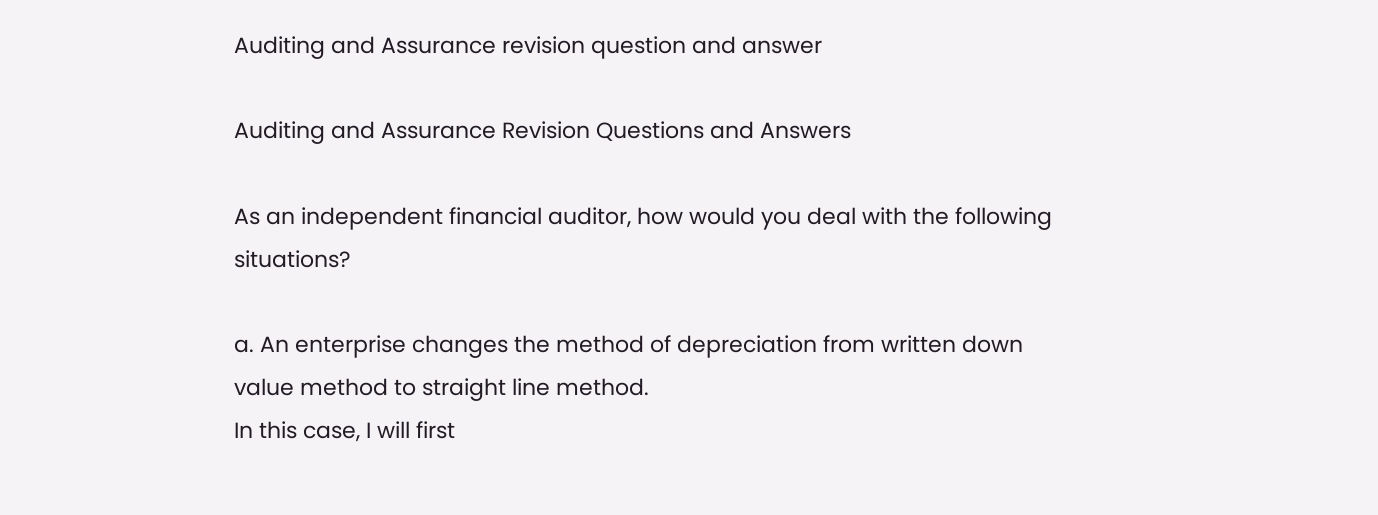Auditing and Assurance revision question and answer

Auditing and Assurance Revision Questions and Answers

As an independent financial auditor, how would you deal with the following situations?

a. An enterprise changes the method of depreciation from written down value method to straight line method.
In this case, I will first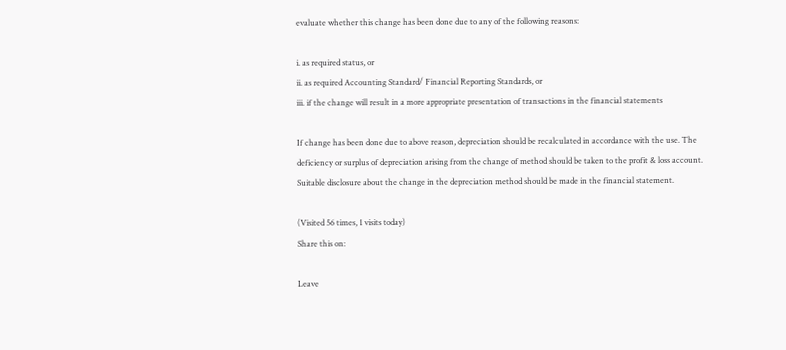evaluate whether this change has been done due to any of the following reasons:

i. as required status, or
ii. as required Accounting Standard/ Financial Reporting Standards, or
iii. if the change will result in a more appropriate presentation of transactions in the financial statements

If change has been done due to above reason, depreciation should be recalculated in accordance with the use. The deficiency or surplus of depreciation arising from the change of method should be taken to the profit & loss account. Suitable disclosure about the change in the depreciation method should be made in the financial statement.

(Visited 56 times, 1 visits today)
Share this on:

Leave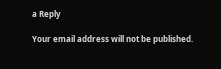a Reply

Your email address will not be published.